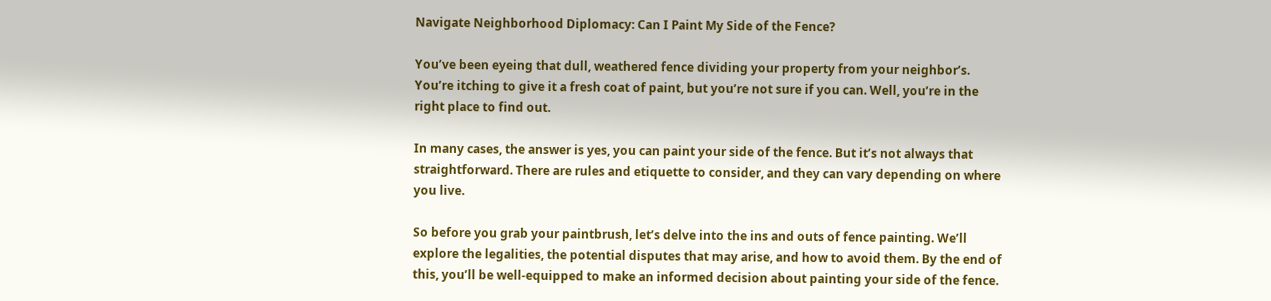Navigate Neighborhood Diplomacy: Can I Paint My Side of the Fence?

You’ve been eyeing that dull, weathered fence dividing your property from your neighbor’s. You’re itching to give it a fresh coat of paint, but you’re not sure if you can. Well, you’re in the right place to find out.

In many cases, the answer is yes, you can paint your side of the fence. But it’s not always that straightforward. There are rules and etiquette to consider, and they can vary depending on where you live.

So before you grab your paintbrush, let’s delve into the ins and outs of fence painting. We’ll explore the legalities, the potential disputes that may arise, and how to avoid them. By the end of this, you’ll be well-equipped to make an informed decision about painting your side of the fence.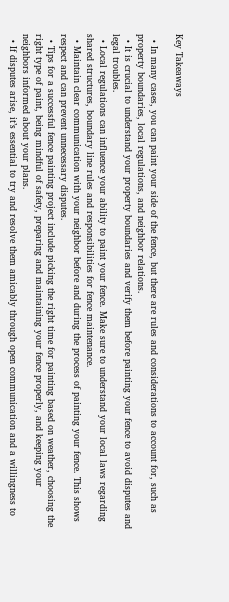Key Takeaways

  • In many cases, you can paint your side of the fence, but there are rules and considerations to account for, such as property boundaries, local regulations, and neighbor relations.
  • It is crucial to understand your property boundaries and verify them before painting your fence to avoid disputes and legal troubles.
  • Local regulations can influence your ability to paint your fence. Make sure to understand your local laws regarding shared structures, boundary line rules and responsibilities for fence maintenance.
  • Maintain clear communication with your neighbor before and during the process of painting your fence. This shows respect and can prevent unnecessary disputes.
  • Tips for a successful fence painting project include picking the right time for painting based on weather, choosing the right type of paint, being mindful of safety, preparing and maintaining your fence properly, and keeping your neighbors informed about your plans.
  • If disputes arise, it’s essential to try and resolve them amicably through open communication and a willingness to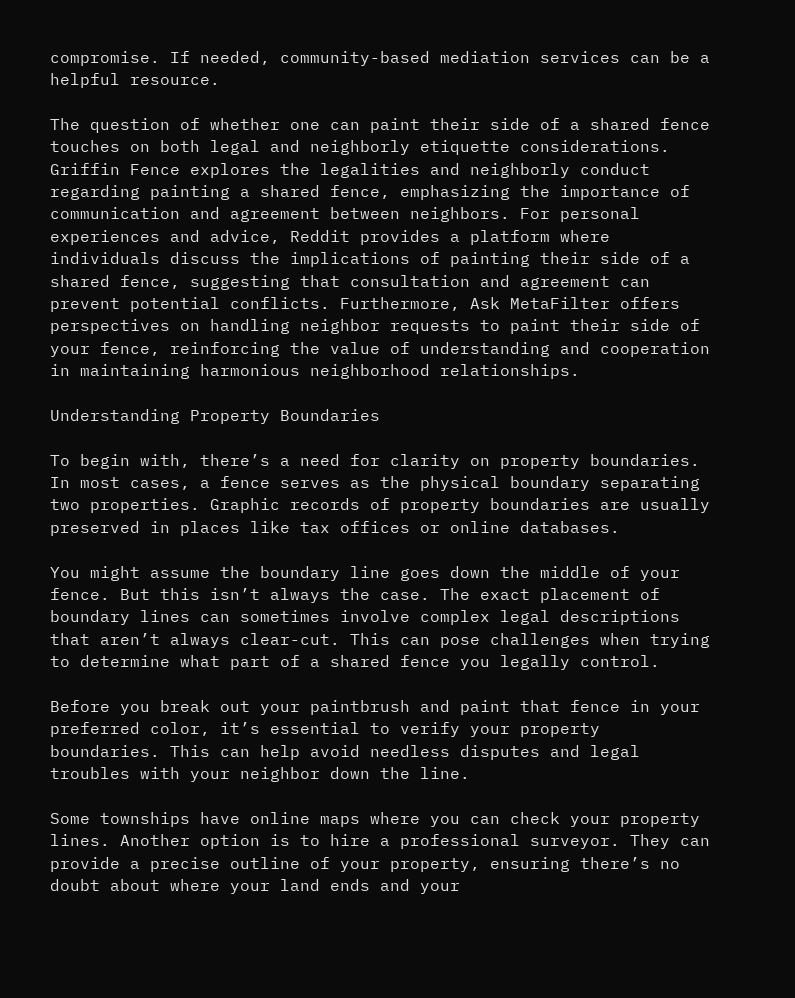compromise. If needed, community-based mediation services can be a helpful resource.

The question of whether one can paint their side of a shared fence touches on both legal and neighborly etiquette considerations. Griffin Fence explores the legalities and neighborly conduct regarding painting a shared fence, emphasizing the importance of communication and agreement between neighbors. For personal experiences and advice, Reddit provides a platform where individuals discuss the implications of painting their side of a shared fence, suggesting that consultation and agreement can prevent potential conflicts. Furthermore, Ask MetaFilter offers perspectives on handling neighbor requests to paint their side of your fence, reinforcing the value of understanding and cooperation in maintaining harmonious neighborhood relationships.

Understanding Property Boundaries

To begin with, there’s a need for clarity on property boundaries. In most cases, a fence serves as the physical boundary separating two properties. Graphic records of property boundaries are usually preserved in places like tax offices or online databases.

You might assume the boundary line goes down the middle of your fence. But this isn’t always the case. The exact placement of boundary lines can sometimes involve complex legal descriptions that aren’t always clear-cut. This can pose challenges when trying to determine what part of a shared fence you legally control.

Before you break out your paintbrush and paint that fence in your preferred color, it’s essential to verify your property boundaries. This can help avoid needless disputes and legal troubles with your neighbor down the line.

Some townships have online maps where you can check your property lines. Another option is to hire a professional surveyor. They can provide a precise outline of your property, ensuring there’s no doubt about where your land ends and your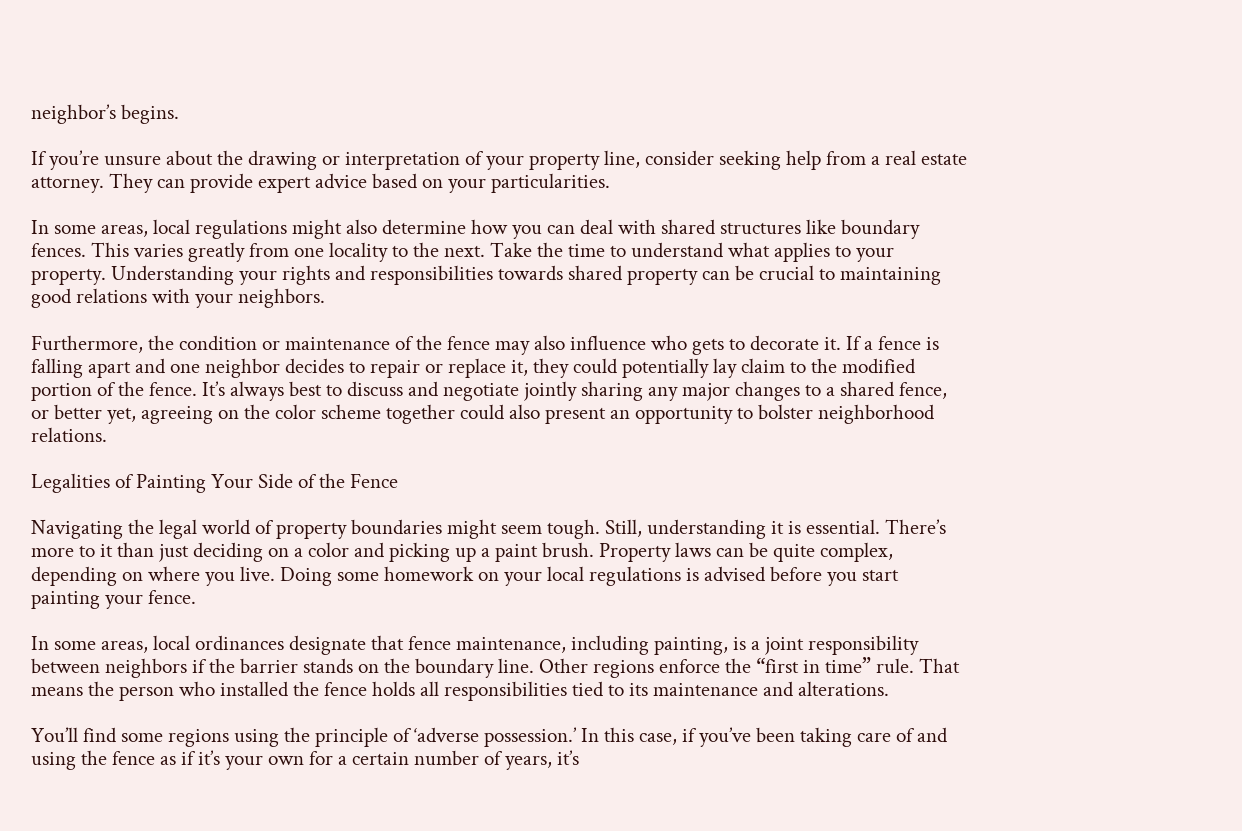neighbor’s begins.

If you’re unsure about the drawing or interpretation of your property line, consider seeking help from a real estate attorney. They can provide expert advice based on your particularities.

In some areas, local regulations might also determine how you can deal with shared structures like boundary fences. This varies greatly from one locality to the next. Take the time to understand what applies to your property. Understanding your rights and responsibilities towards shared property can be crucial to maintaining good relations with your neighbors.

Furthermore, the condition or maintenance of the fence may also influence who gets to decorate it. If a fence is falling apart and one neighbor decides to repair or replace it, they could potentially lay claim to the modified portion of the fence. It’s always best to discuss and negotiate jointly sharing any major changes to a shared fence, or better yet, agreeing on the color scheme together could also present an opportunity to bolster neighborhood relations.

Legalities of Painting Your Side of the Fence

Navigating the legal world of property boundaries might seem tough. Still, understanding it is essential. There’s more to it than just deciding on a color and picking up a paint brush. Property laws can be quite complex, depending on where you live. Doing some homework on your local regulations is advised before you start painting your fence.

In some areas, local ordinances designate that fence maintenance, including painting, is a joint responsibility between neighbors if the barrier stands on the boundary line. Other regions enforce the “first in time” rule. That means the person who installed the fence holds all responsibilities tied to its maintenance and alterations.

You’ll find some regions using the principle of ‘adverse possession.’ In this case, if you’ve been taking care of and using the fence as if it’s your own for a certain number of years, it’s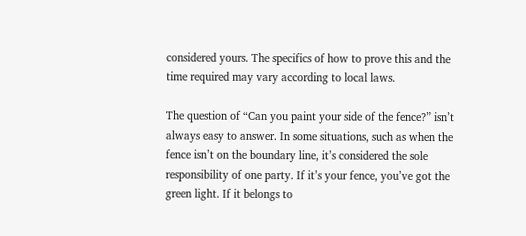considered yours. The specifics of how to prove this and the time required may vary according to local laws.

The question of “Can you paint your side of the fence?” isn’t always easy to answer. In some situations, such as when the fence isn’t on the boundary line, it’s considered the sole responsibility of one party. If it’s your fence, you’ve got the green light. If it belongs to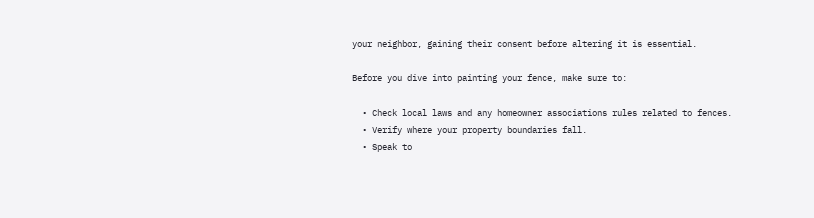your neighbor, gaining their consent before altering it is essential.

Before you dive into painting your fence, make sure to:

  • Check local laws and any homeowner associations rules related to fences.
  • Verify where your property boundaries fall.
  • Speak to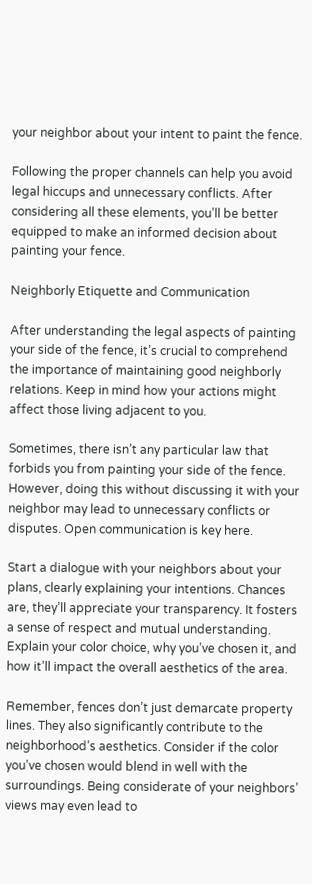your neighbor about your intent to paint the fence.

Following the proper channels can help you avoid legal hiccups and unnecessary conflicts. After considering all these elements, you’ll be better equipped to make an informed decision about painting your fence.

Neighborly Etiquette and Communication

After understanding the legal aspects of painting your side of the fence, it’s crucial to comprehend the importance of maintaining good neighborly relations. Keep in mind how your actions might affect those living adjacent to you.

Sometimes, there isn’t any particular law that forbids you from painting your side of the fence. However, doing this without discussing it with your neighbor may lead to unnecessary conflicts or disputes. Open communication is key here.

Start a dialogue with your neighbors about your plans, clearly explaining your intentions. Chances are, they’ll appreciate your transparency. It fosters a sense of respect and mutual understanding. Explain your color choice, why you’ve chosen it, and how it’ll impact the overall aesthetics of the area.

Remember, fences don’t just demarcate property lines. They also significantly contribute to the neighborhood’s aesthetics. Consider if the color you’ve chosen would blend in well with the surroundings. Being considerate of your neighbors’ views may even lead to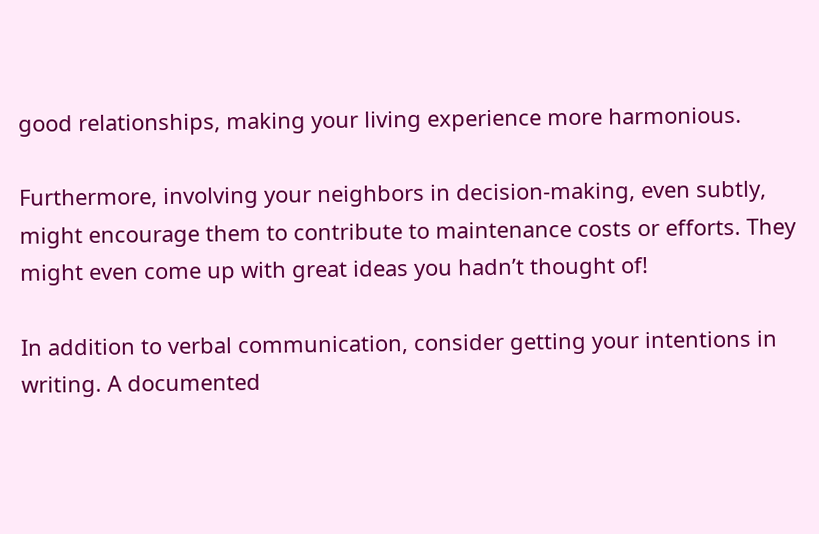good relationships, making your living experience more harmonious.

Furthermore, involving your neighbors in decision-making, even subtly, might encourage them to contribute to maintenance costs or efforts. They might even come up with great ideas you hadn’t thought of!

In addition to verbal communication, consider getting your intentions in writing. A documented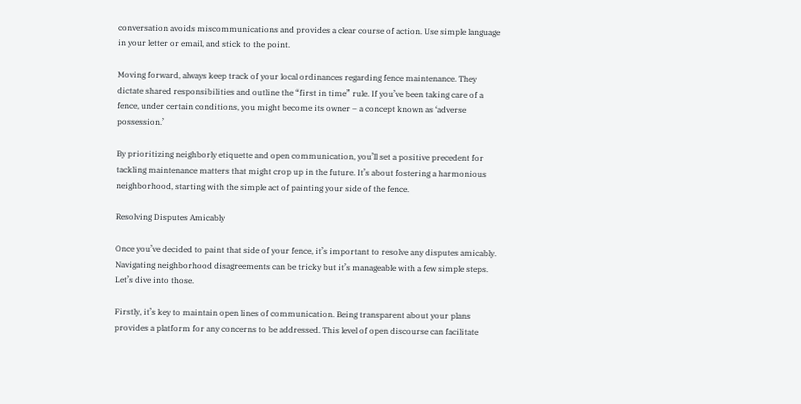conversation avoids miscommunications and provides a clear course of action. Use simple language in your letter or email, and stick to the point.

Moving forward, always keep track of your local ordinances regarding fence maintenance. They dictate shared responsibilities and outline the “first in time” rule. If you’ve been taking care of a fence, under certain conditions, you might become its owner – a concept known as ‘adverse possession.’

By prioritizing neighborly etiquette and open communication, you’ll set a positive precedent for tackling maintenance matters that might crop up in the future. It’s about fostering a harmonious neighborhood, starting with the simple act of painting your side of the fence.

Resolving Disputes Amicably

Once you’ve decided to paint that side of your fence, it’s important to resolve any disputes amicably. Navigating neighborhood disagreements can be tricky but it’s manageable with a few simple steps. Let’s dive into those.

Firstly, it’s key to maintain open lines of communication. Being transparent about your plans provides a platform for any concerns to be addressed. This level of open discourse can facilitate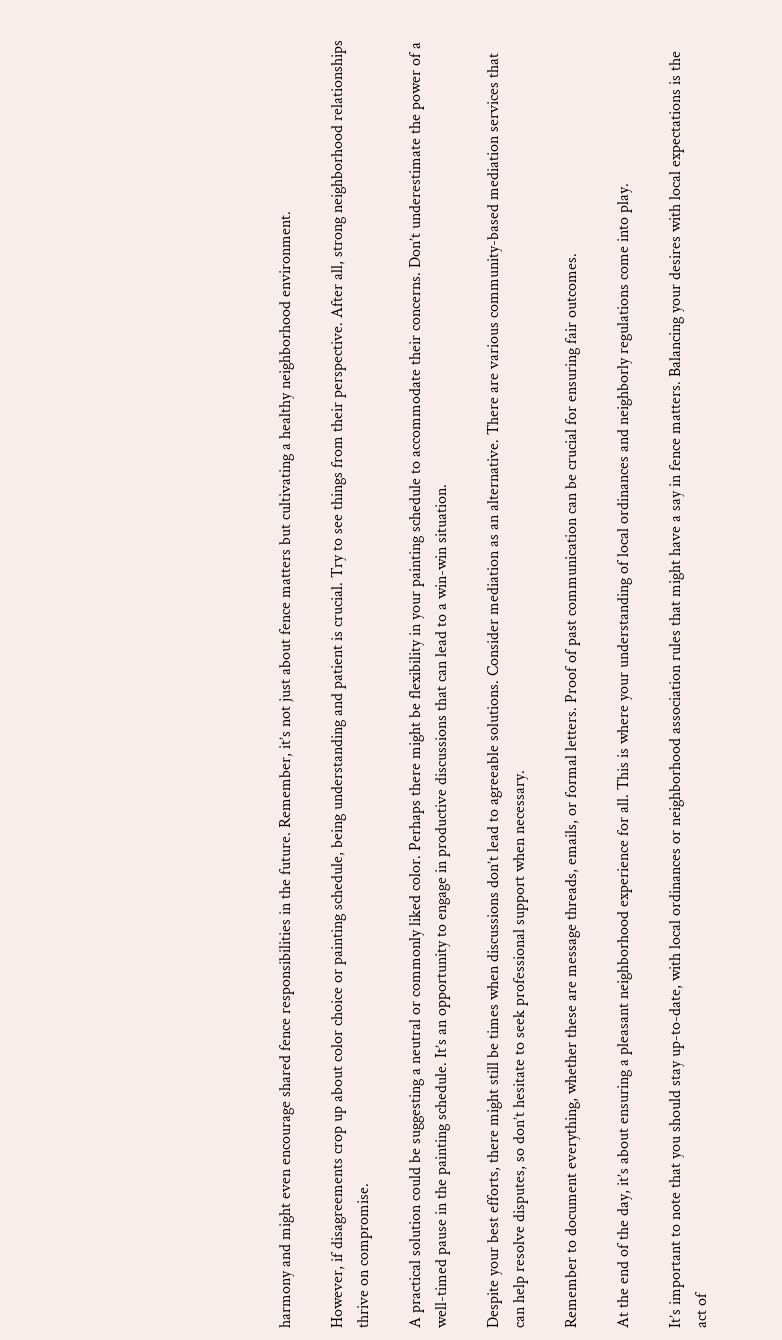harmony and might even encourage shared fence responsibilities in the future. Remember, it’s not just about fence matters but cultivating a healthy neighborhood environment.

However, if disagreements crop up about color choice or painting schedule, being understanding and patient is crucial. Try to see things from their perspective. After all, strong neighborhood relationships thrive on compromise.

A practical solution could be suggesting a neutral or commonly liked color. Perhaps there might be flexibility in your painting schedule to accommodate their concerns. Don’t underestimate the power of a well-timed pause in the painting schedule. It’s an opportunity to engage in productive discussions that can lead to a win-win situation.

Despite your best efforts, there might still be times when discussions don’t lead to agreeable solutions. Consider mediation as an alternative. There are various community-based mediation services that can help resolve disputes, so don’t hesitate to seek professional support when necessary.

Remember to document everything, whether these are message threads, emails, or formal letters. Proof of past communication can be crucial for ensuring fair outcomes.

At the end of the day, it’s about ensuring a pleasant neighborhood experience for all. This is where your understanding of local ordinances and neighborly regulations come into play.

It’s important to note that you should stay up-to-date, with local ordinances or neighborhood association rules that might have a say in fence matters. Balancing your desires with local expectations is the act of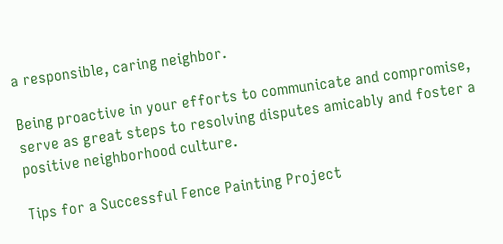a responsible, caring neighbor.

Being proactive in your efforts to communicate and compromise, serve as great steps to resolving disputes amicably and foster a positive neighborhood culture.

Tips for a Successful Fence Painting Project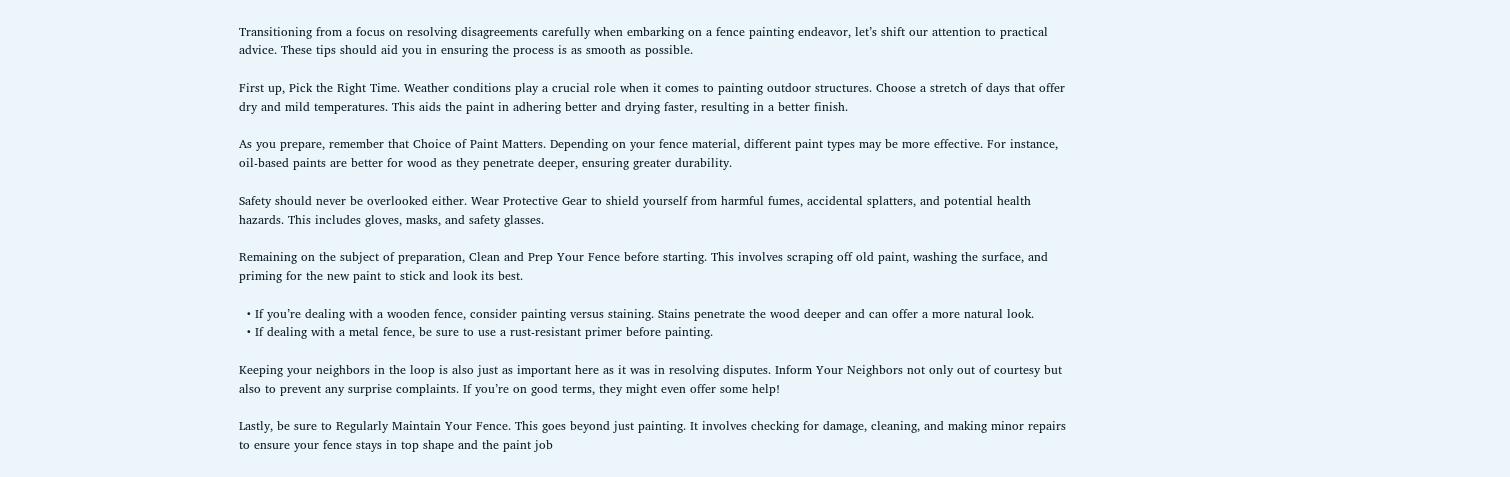Transitioning from a focus on resolving disagreements carefully when embarking on a fence painting endeavor, let’s shift our attention to practical advice. These tips should aid you in ensuring the process is as smooth as possible.

First up, Pick the Right Time. Weather conditions play a crucial role when it comes to painting outdoor structures. Choose a stretch of days that offer dry and mild temperatures. This aids the paint in adhering better and drying faster, resulting in a better finish.

As you prepare, remember that Choice of Paint Matters. Depending on your fence material, different paint types may be more effective. For instance, oil-based paints are better for wood as they penetrate deeper, ensuring greater durability.

Safety should never be overlooked either. Wear Protective Gear to shield yourself from harmful fumes, accidental splatters, and potential health hazards. This includes gloves, masks, and safety glasses.

Remaining on the subject of preparation, Clean and Prep Your Fence before starting. This involves scraping off old paint, washing the surface, and priming for the new paint to stick and look its best.

  • If you’re dealing with a wooden fence, consider painting versus staining. Stains penetrate the wood deeper and can offer a more natural look.
  • If dealing with a metal fence, be sure to use a rust-resistant primer before painting.

Keeping your neighbors in the loop is also just as important here as it was in resolving disputes. Inform Your Neighbors not only out of courtesy but also to prevent any surprise complaints. If you’re on good terms, they might even offer some help!

Lastly, be sure to Regularly Maintain Your Fence. This goes beyond just painting. It involves checking for damage, cleaning, and making minor repairs to ensure your fence stays in top shape and the paint job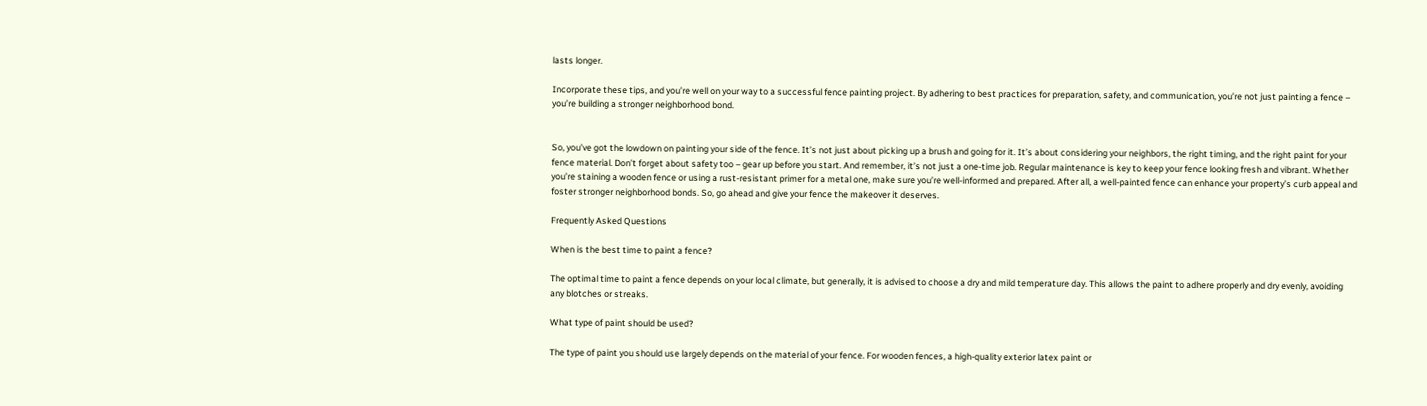lasts longer.

Incorporate these tips, and you’re well on your way to a successful fence painting project. By adhering to best practices for preparation, safety, and communication, you’re not just painting a fence – you’re building a stronger neighborhood bond.


So, you’ve got the lowdown on painting your side of the fence. It’s not just about picking up a brush and going for it. It’s about considering your neighbors, the right timing, and the right paint for your fence material. Don’t forget about safety too – gear up before you start. And remember, it’s not just a one-time job. Regular maintenance is key to keep your fence looking fresh and vibrant. Whether you’re staining a wooden fence or using a rust-resistant primer for a metal one, make sure you’re well-informed and prepared. After all, a well-painted fence can enhance your property’s curb appeal and foster stronger neighborhood bonds. So, go ahead and give your fence the makeover it deserves.

Frequently Asked Questions

When is the best time to paint a fence?

The optimal time to paint a fence depends on your local climate, but generally, it is advised to choose a dry and mild temperature day. This allows the paint to adhere properly and dry evenly, avoiding any blotches or streaks.

What type of paint should be used?

The type of paint you should use largely depends on the material of your fence. For wooden fences, a high-quality exterior latex paint or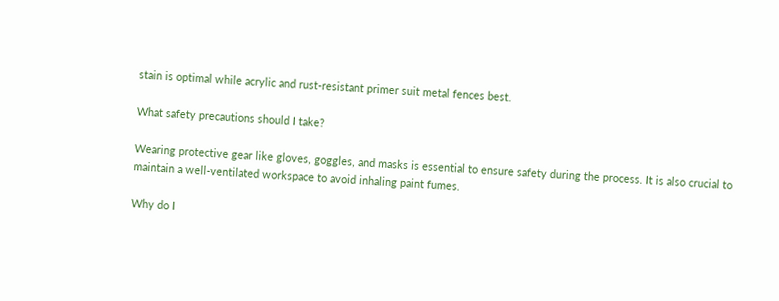stain is optimal while acrylic and rust-resistant primer suit metal fences best.

What safety precautions should I take?

Wearing protective gear like gloves, goggles, and masks is essential to ensure safety during the process. It is also crucial to maintain a well-ventilated workspace to avoid inhaling paint fumes.

Why do I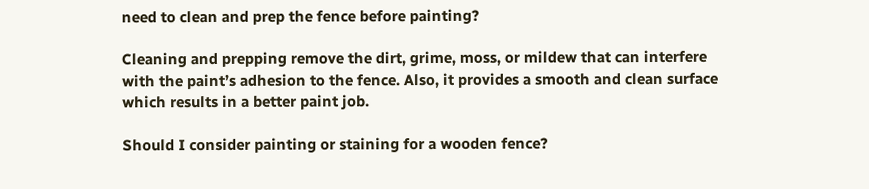need to clean and prep the fence before painting?

Cleaning and prepping remove the dirt, grime, moss, or mildew that can interfere with the paint’s adhesion to the fence. Also, it provides a smooth and clean surface which results in a better paint job.

Should I consider painting or staining for a wooden fence?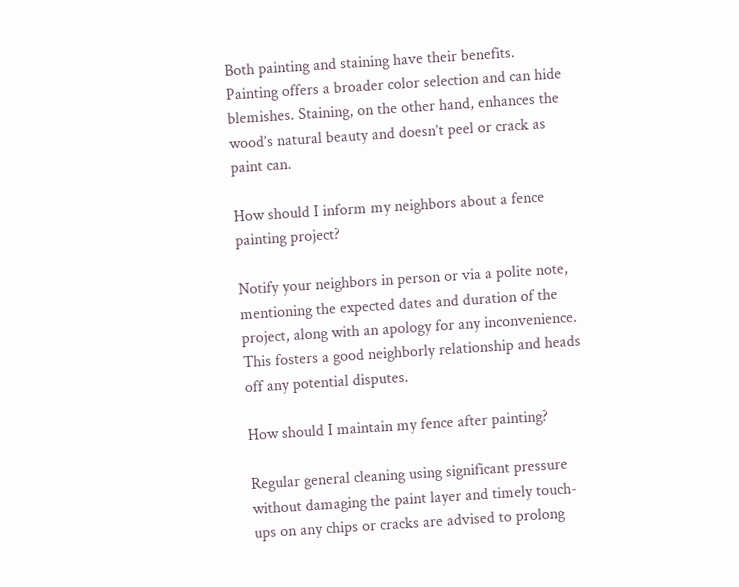Both painting and staining have their benefits. Painting offers a broader color selection and can hide blemishes. Staining, on the other hand, enhances the wood’s natural beauty and doesn’t peel or crack as paint can.

How should I inform my neighbors about a fence painting project?

Notify your neighbors in person or via a polite note, mentioning the expected dates and duration of the project, along with an apology for any inconvenience. This fosters a good neighborly relationship and heads off any potential disputes.

How should I maintain my fence after painting?

Regular general cleaning using significant pressure without damaging the paint layer and timely touch-ups on any chips or cracks are advised to prolong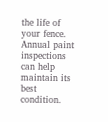the life of your fence. Annual paint inspections can help maintain its best condition.